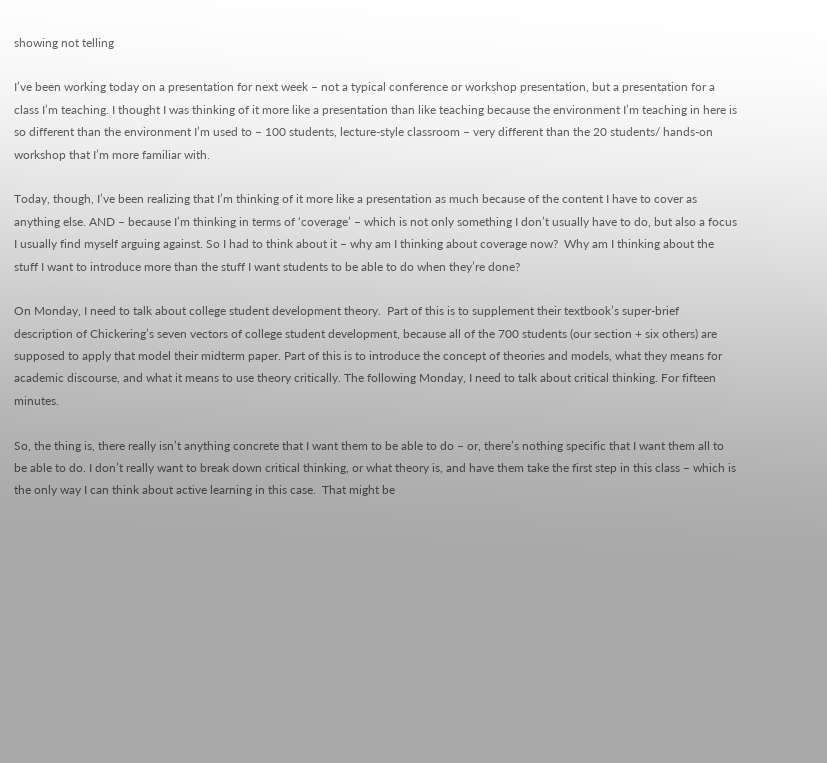showing not telling

I’ve been working today on a presentation for next week – not a typical conference or workshop presentation, but a presentation for a class I’m teaching. I thought I was thinking of it more like a presentation than like teaching because the environment I’m teaching in here is so different than the environment I’m used to – 100 students, lecture-style classroom – very different than the 20 students/ hands-on workshop that I’m more familiar with.

Today, though, I’ve been realizing that I’m thinking of it more like a presentation as much because of the content I have to cover as anything else. AND – because I’m thinking in terms of ‘coverage’ – which is not only something I don’t usually have to do, but also a focus I usually find myself arguing against. So I had to think about it – why am I thinking about coverage now?  Why am I thinking about the stuff I want to introduce more than the stuff I want students to be able to do when they’re done?

On Monday, I need to talk about college student development theory.  Part of this is to supplement their textbook’s super-brief description of Chickering’s seven vectors of college student development, because all of the 700 students (our section + six others) are supposed to apply that model their midterm paper. Part of this is to introduce the concept of theories and models, what they means for academic discourse, and what it means to use theory critically. The following Monday, I need to talk about critical thinking. For fifteen minutes.

So, the thing is, there really isn’t anything concrete that I want them to be able to do – or, there’s nothing specific that I want them all to be able to do. I don’t really want to break down critical thinking, or what theory is, and have them take the first step in this class – which is the only way I can think about active learning in this case.  That might be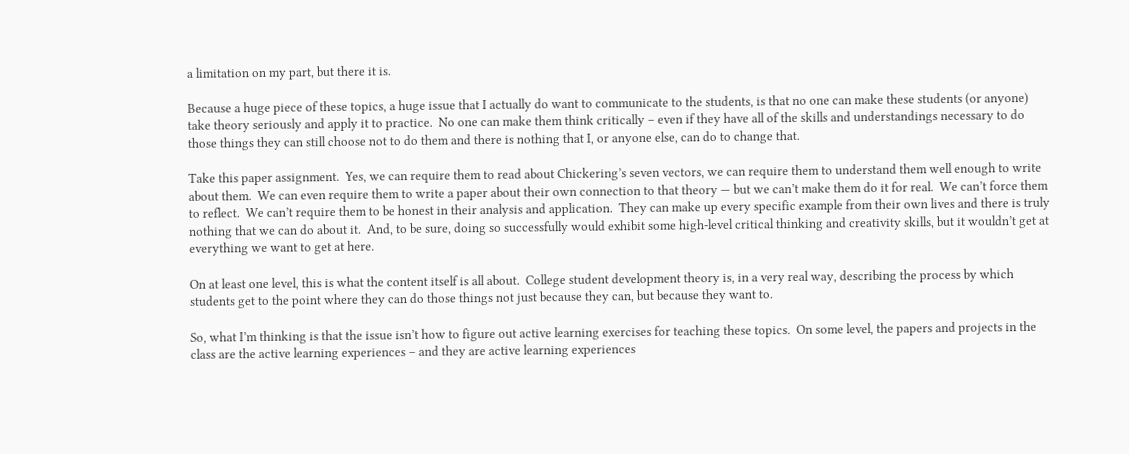a limitation on my part, but there it is.

Because a huge piece of these topics, a huge issue that I actually do want to communicate to the students, is that no one can make these students (or anyone) take theory seriously and apply it to practice.  No one can make them think critically – even if they have all of the skills and understandings necessary to do those things they can still choose not to do them and there is nothing that I, or anyone else, can do to change that.

Take this paper assignment.  Yes, we can require them to read about Chickering’s seven vectors, we can require them to understand them well enough to write about them.  We can even require them to write a paper about their own connection to that theory — but we can’t make them do it for real.  We can’t force them to reflect.  We can’t require them to be honest in their analysis and application.  They can make up every specific example from their own lives and there is truly nothing that we can do about it.  And, to be sure, doing so successfully would exhibit some high-level critical thinking and creativity skills, but it wouldn’t get at everything we want to get at here.

On at least one level, this is what the content itself is all about.  College student development theory is, in a very real way, describing the process by which students get to the point where they can do those things not just because they can, but because they want to.

So, what I’m thinking is that the issue isn’t how to figure out active learning exercises for teaching these topics.  On some level, the papers and projects in the class are the active learning experiences – and they are active learning experiences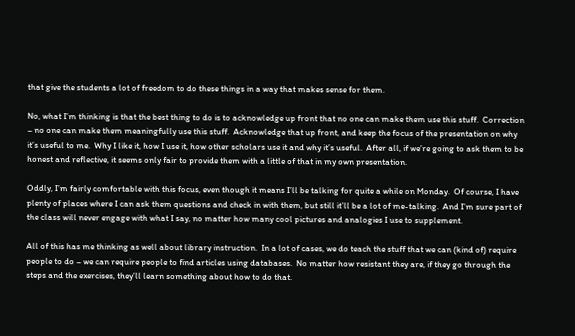that give the students a lot of freedom to do these things in a way that makes sense for them.

No, what I’m thinking is that the best thing to do is to acknowledge up front that no one can make them use this stuff.  Correction – no one can make them meaningfully use this stuff.  Acknowledge that up front, and keep the focus of the presentation on why it’s useful to me.  Why I like it, how I use it, how other scholars use it and why it’s useful.  After all, if we’re going to ask them to be honest and reflective, it seems only fair to provide them with a little of that in my own presentation.

Oddly, I’m fairly comfortable with this focus, even though it means I’ll be talking for quite a while on Monday.  Of course, I have plenty of places where I can ask them questions and check in with them, but still it’ll be a lot of me-talking.  And I’m sure part of the class will never engage with what I say, no matter how many cool pictures and analogies I use to supplement.

All of this has me thinking as well about library instruction.  In a lot of cases, we do teach the stuff that we can (kind of) require people to do – we can require people to find articles using databases.  No matter how resistant they are, if they go through the steps and the exercises, they’ll learn something about how to do that.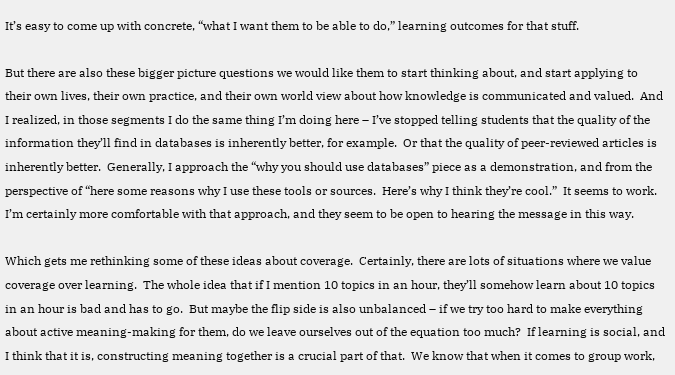It’s easy to come up with concrete, “what I want them to be able to do,” learning outcomes for that stuff.

But there are also these bigger picture questions we would like them to start thinking about, and start applying to their own lives, their own practice, and their own world view about how knowledge is communicated and valued.  And I realized, in those segments I do the same thing I’m doing here – I’ve stopped telling students that the quality of the information they’ll find in databases is inherently better, for example.  Or that the quality of peer-reviewed articles is inherently better.  Generally, I approach the “why you should use databases” piece as a demonstration, and from the perspective of “here some reasons why I use these tools or sources.  Here’s why I think they’re cool.”  It seems to work.  I’m certainly more comfortable with that approach, and they seem to be open to hearing the message in this way.

Which gets me rethinking some of these ideas about coverage.  Certainly, there are lots of situations where we value coverage over learning.  The whole idea that if I mention 10 topics in an hour, they’ll somehow learn about 10 topics in an hour is bad and has to go.  But maybe the flip side is also unbalanced – if we try too hard to make everything about active meaning-making for them, do we leave ourselves out of the equation too much?  If learning is social, and I think that it is, constructing meaning together is a crucial part of that.  We know that when it comes to group work,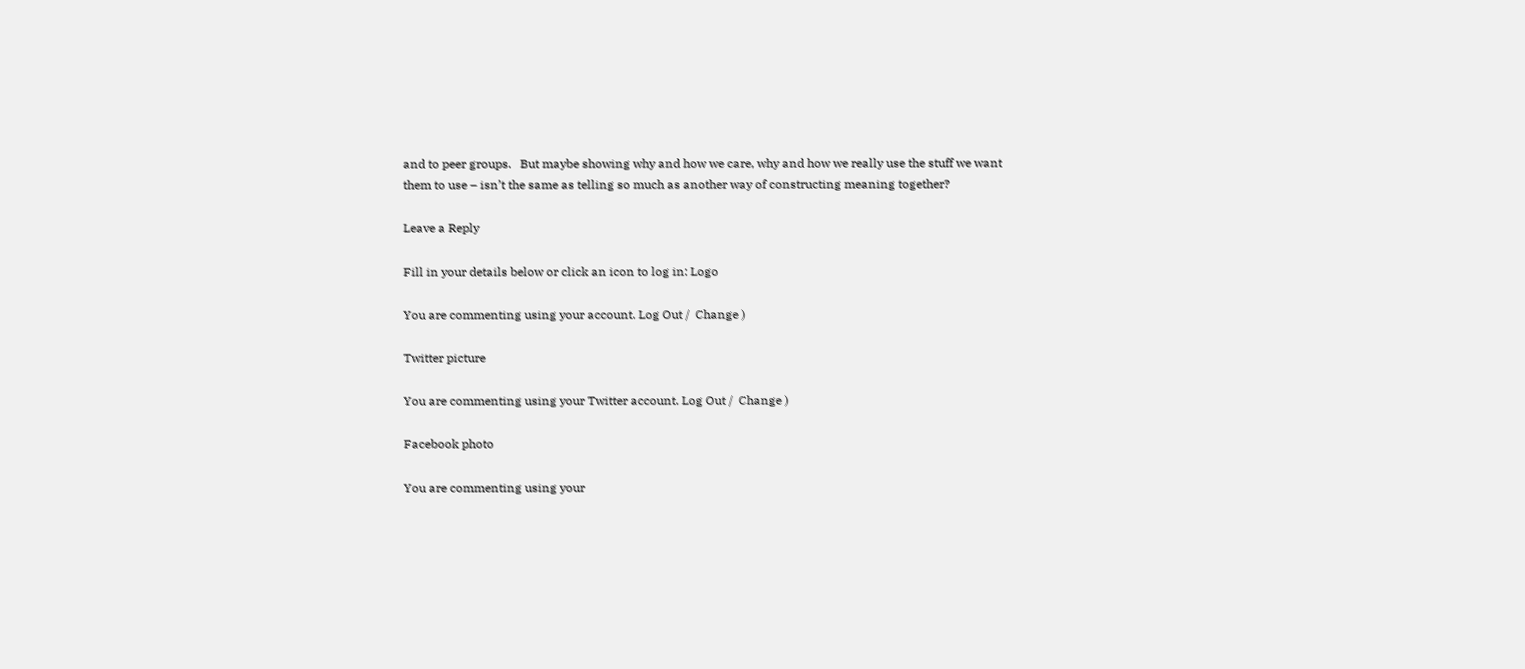and to peer groups.   But maybe showing why and how we care, why and how we really use the stuff we want them to use – isn’t the same as telling so much as another way of constructing meaning together?

Leave a Reply

Fill in your details below or click an icon to log in: Logo

You are commenting using your account. Log Out /  Change )

Twitter picture

You are commenting using your Twitter account. Log Out /  Change )

Facebook photo

You are commenting using your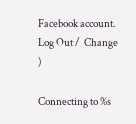Facebook account. Log Out /  Change )

Connecting to %s